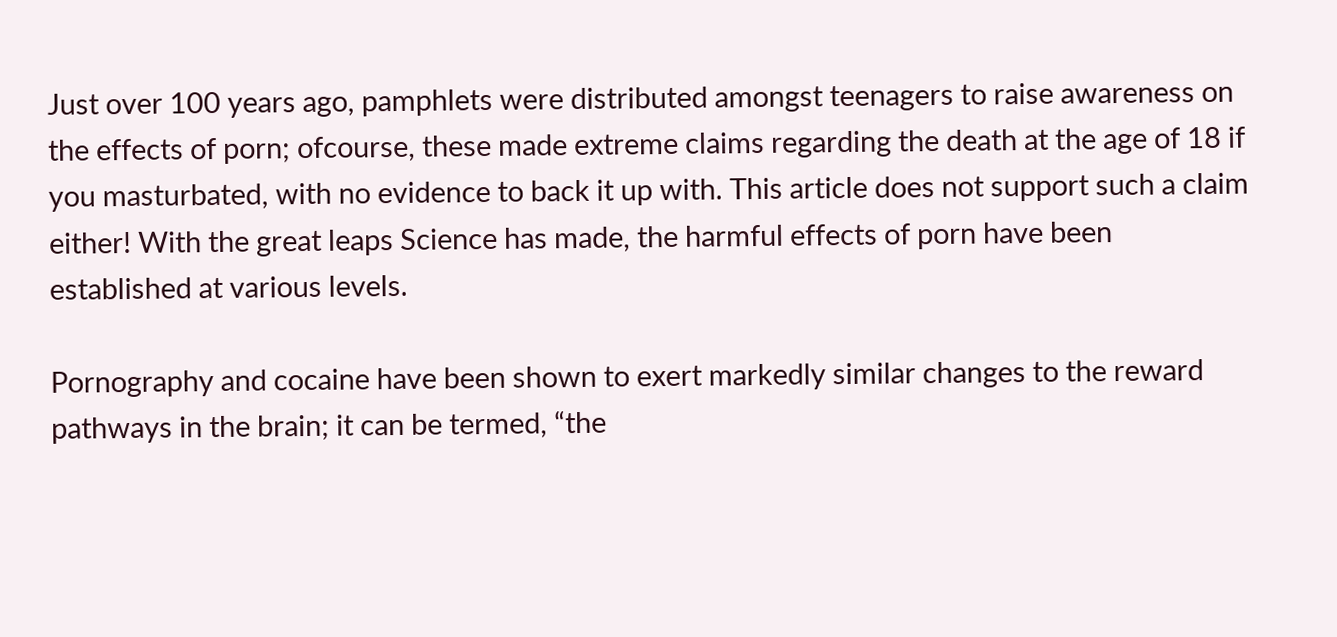Just over 100 years ago, pamphlets were distributed amongst teenagers to raise awareness on the effects of porn; ofcourse, these made extreme claims regarding the death at the age of 18 if you masturbated, with no evidence to back it up with. This article does not support such a claim either! With the great leaps Science has made, the harmful effects of porn have been established at various levels.

Pornography and cocaine have been shown to exert markedly similar changes to the reward pathways in the brain; it can be termed, “the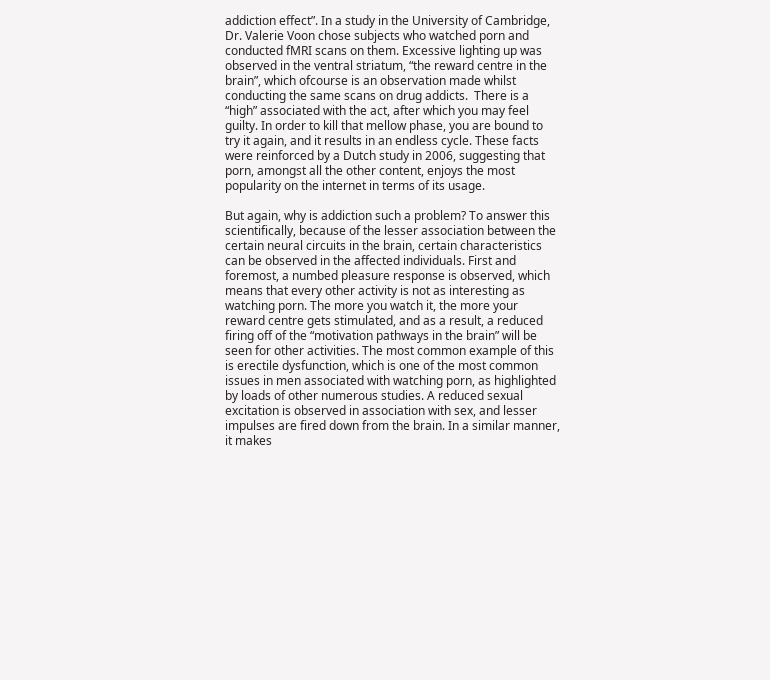addiction effect”. In a study in the University of Cambridge, Dr. Valerie Voon chose subjects who watched porn and conducted fMRI scans on them. Excessive lighting up was observed in the ventral striatum, “the reward centre in the brain”, which ofcourse is an observation made whilst conducting the same scans on drug addicts.  There is a “high” associated with the act, after which you may feel guilty. In order to kill that mellow phase, you are bound to try it again, and it results in an endless cycle. These facts were reinforced by a Dutch study in 2006, suggesting that porn, amongst all the other content, enjoys the most popularity on the internet in terms of its usage.

But again, why is addiction such a problem? To answer this scientifically, because of the lesser association between the certain neural circuits in the brain, certain characteristics can be observed in the affected individuals. First and foremost, a numbed pleasure response is observed, which means that every other activity is not as interesting as watching porn. The more you watch it, the more your reward centre gets stimulated, and as a result, a reduced firing off of the “motivation pathways in the brain” will be seen for other activities. The most common example of this is erectile dysfunction, which is one of the most common issues in men associated with watching porn, as highlighted by loads of other numerous studies. A reduced sexual excitation is observed in association with sex, and lesser impulses are fired down from the brain. In a similar manner, it makes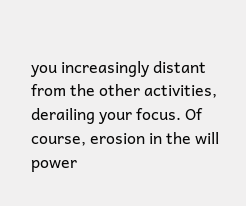you increasingly distant from the other activities, derailing your focus. Of course, erosion in the will power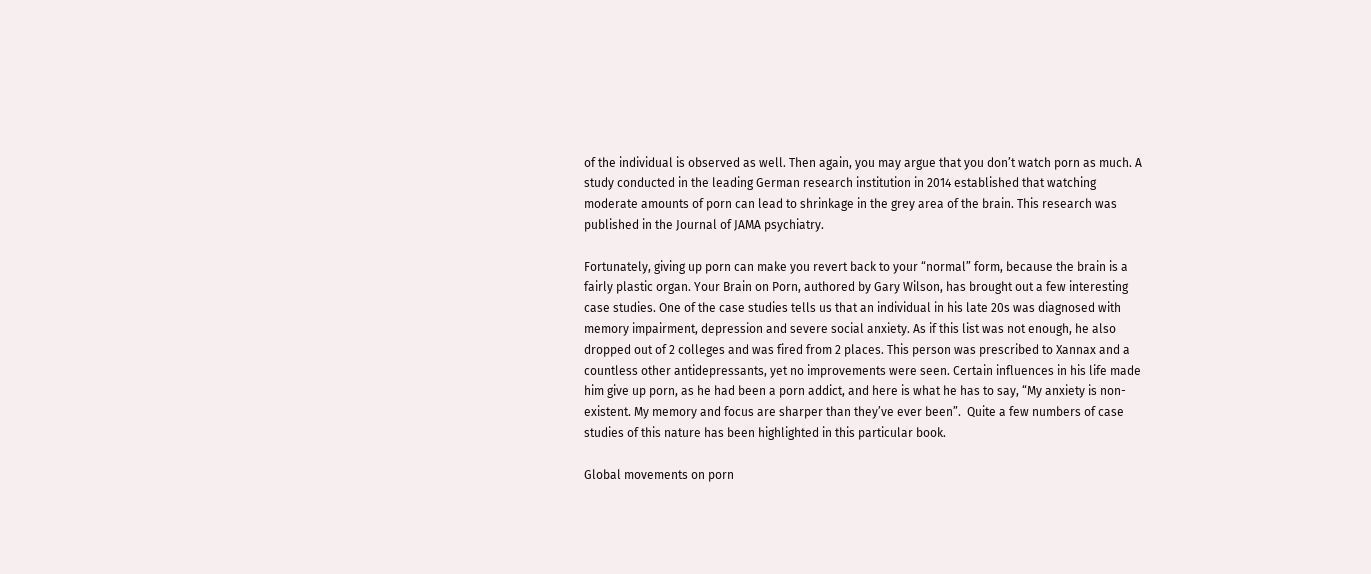of the individual is observed as well. Then again, you may argue that you don’t watch porn as much. A study conducted in the leading German research institution in 2014 established that watching moderate amounts of porn can lead to shrinkage in the grey area of the brain. This research was published in the Journal of JAMA psychiatry.

Fortunately, giving up porn can make you revert back to your “normal” form, because the brain is a fairly plastic organ. Your Brain on Porn, authored by Gary Wilson, has brought out a few interesting case studies. One of the case studies tells us that an individual in his late 20s was diagnosed with memory impairment, depression and severe social anxiety. As if this list was not enough, he also dropped out of 2 colleges and was fired from 2 places. This person was prescribed to Xannax and a countless other antidepressants, yet no improvements were seen. Certain influences in his life made him give up porn, as he had been a porn addict, and here is what he has to say, “My anxiety is non-existent. My memory and focus are sharper than they’ve ever been”.  Quite a few numbers of case studies of this nature has been highlighted in this particular book.

Global movements on porn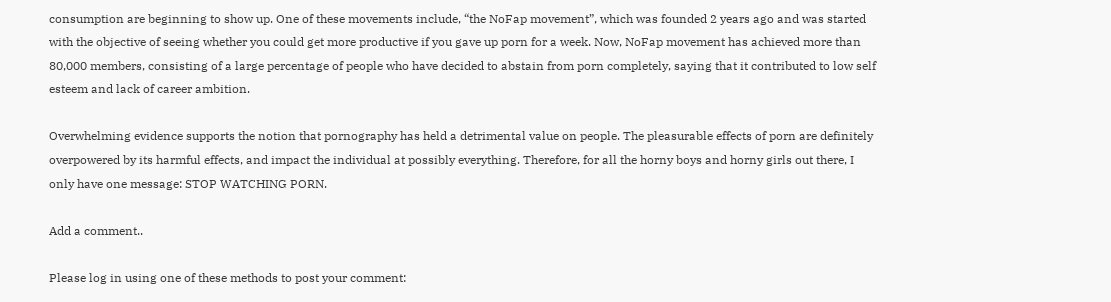consumption are beginning to show up. One of these movements include, “the NoFap movement”, which was founded 2 years ago and was started with the objective of seeing whether you could get more productive if you gave up porn for a week. Now, NoFap movement has achieved more than 80,000 members, consisting of a large percentage of people who have decided to abstain from porn completely, saying that it contributed to low self esteem and lack of career ambition.

Overwhelming evidence supports the notion that pornography has held a detrimental value on people. The pleasurable effects of porn are definitely overpowered by its harmful effects, and impact the individual at possibly everything. Therefore, for all the horny boys and horny girls out there, I only have one message: STOP WATCHING PORN.

Add a comment..

Please log in using one of these methods to post your comment: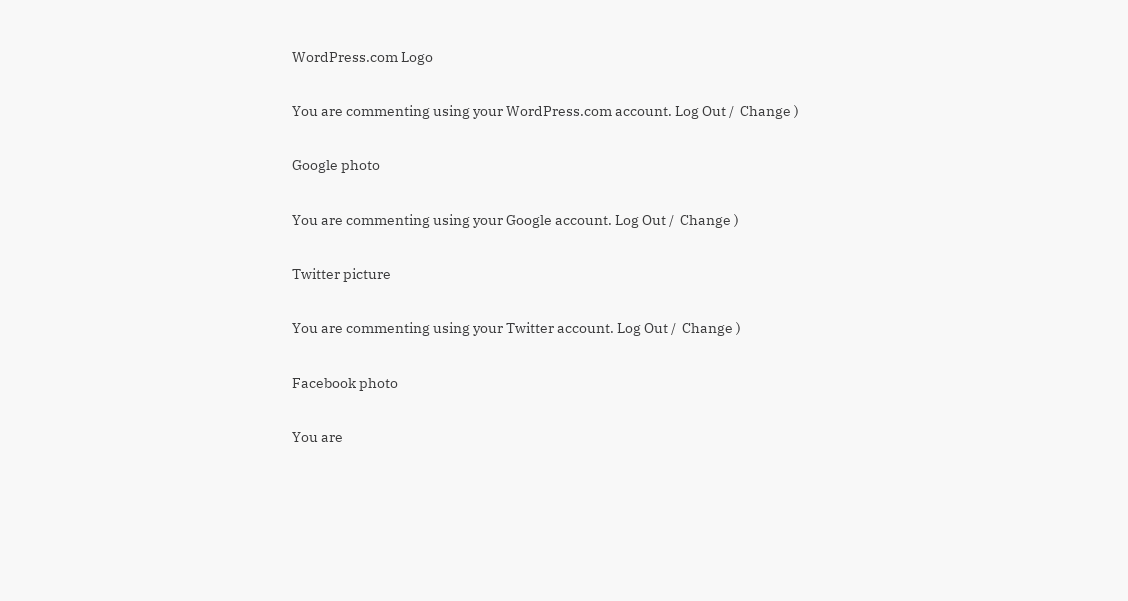WordPress.com Logo

You are commenting using your WordPress.com account. Log Out /  Change )

Google photo

You are commenting using your Google account. Log Out /  Change )

Twitter picture

You are commenting using your Twitter account. Log Out /  Change )

Facebook photo

You are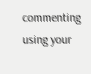commenting using your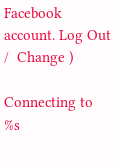Facebook account. Log Out /  Change )

Connecting to %s